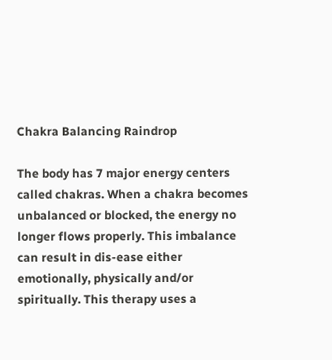Chakra Balancing Raindrop

The body has 7 major energy centers called chakras. When a chakra becomes unbalanced or blocked, the energy no longer flows properly. This imbalance can result in dis-ease either emotionally, physically and/or spiritually. This therapy uses a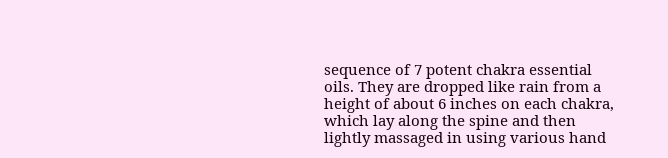sequence of 7 potent chakra essential oils. They are dropped like rain from a height of about 6 inches on each chakra, which lay along the spine and then lightly massaged in using various hand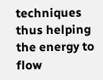techniques thus helping the energy to flow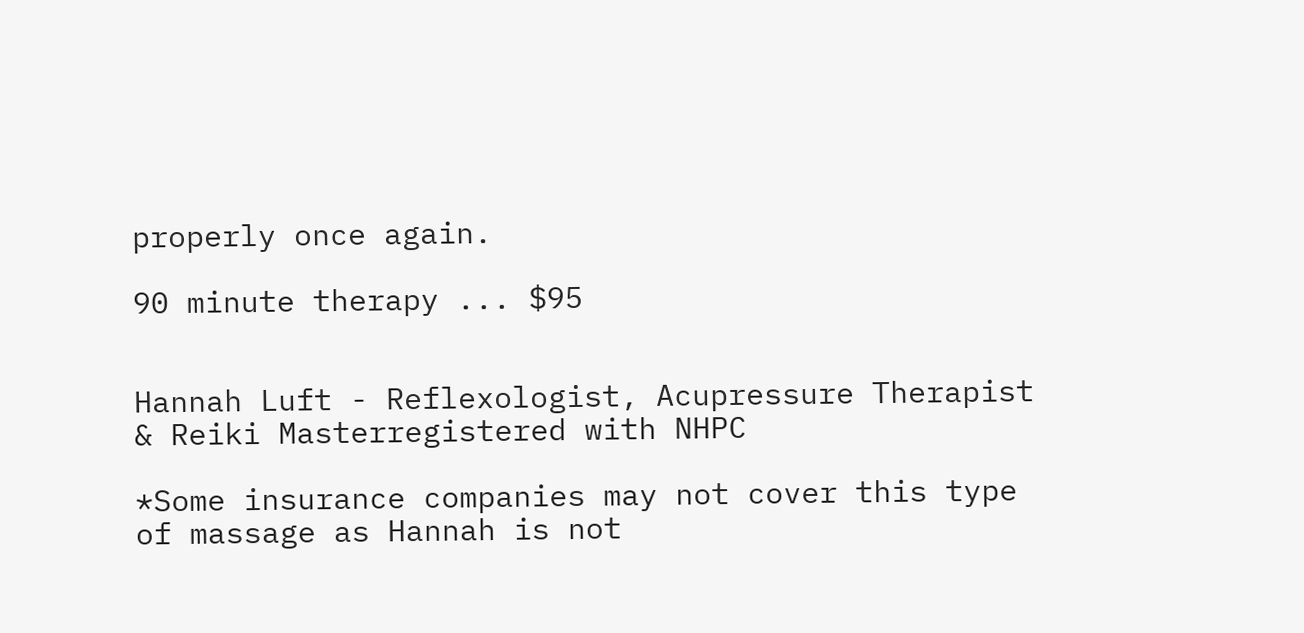properly once again.

90 minute therapy ... $95


Hannah Luft - Reflexologist, Acupressure Therapist & Reiki Masterregistered with NHPC

*Some insurance companies may not cover this type of massage as Hannah is not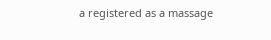a registered as a massage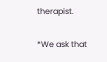therapist.

*We ask that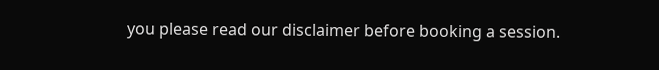you please read our disclaimer before booking a session.